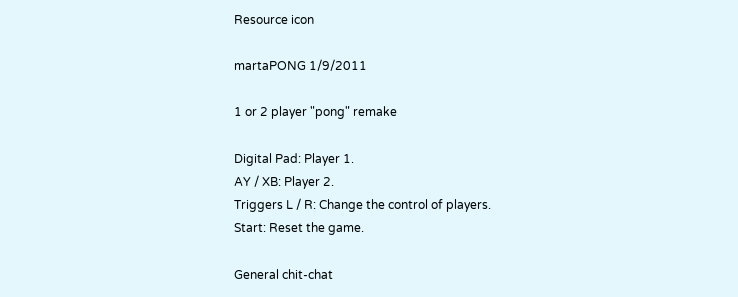Resource icon

martaPONG 1/9/2011

1 or 2 player "pong" remake

Digital Pad: Player 1.
AY / XB: Player 2.
Triggers L / R: Change the control of players.
Start: Reset the game.

General chit-chat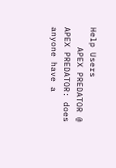Help Users
    APEX PREDATOR @ APEX PREDATOR: does anyone have a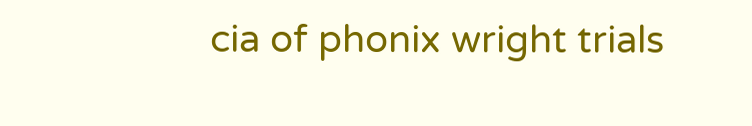cia of phonix wright trials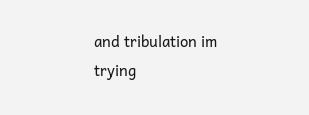and tribulation im trying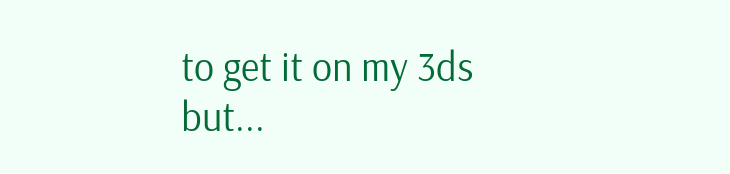to get it on my 3ds but...